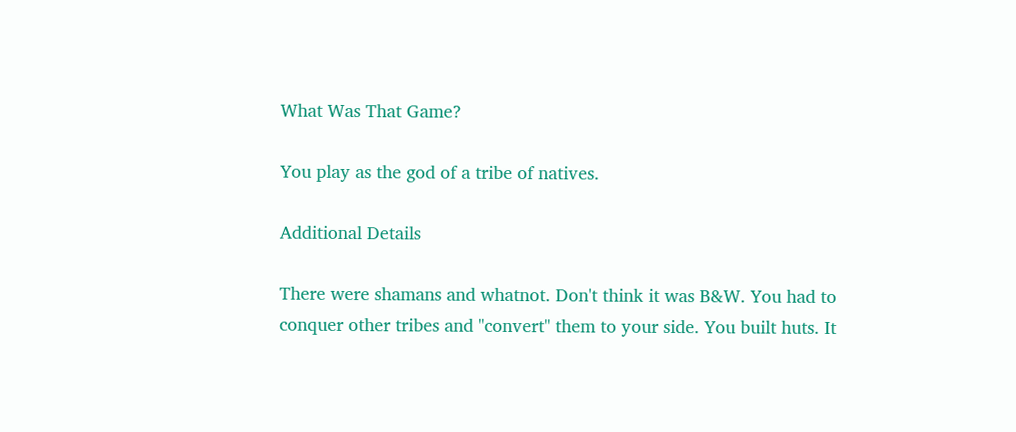What Was That Game?

You play as the god of a tribe of natives.

Additional Details

There were shamans and whatnot. Don't think it was B&W. You had to conquer other tribes and "convert" them to your side. You built huts. It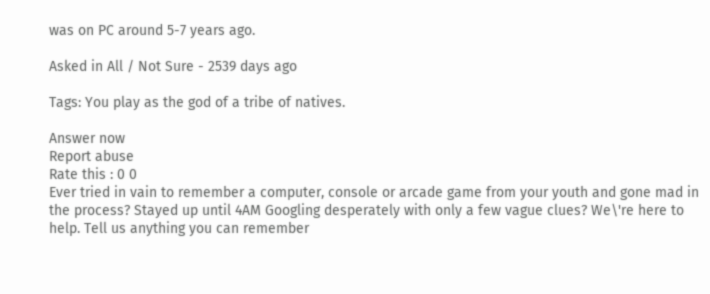was on PC around 5-7 years ago.

Asked in All / Not Sure - 2539 days ago

Tags: You play as the god of a tribe of natives.

Answer now
Report abuse
Rate this : 0 0
Ever tried in vain to remember a computer, console or arcade game from your youth and gone mad in the process? Stayed up until 4AM Googling desperately with only a few vague clues? We\'re here to help. Tell us anything you can remember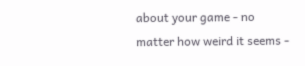about your game - no matter how weird it seems -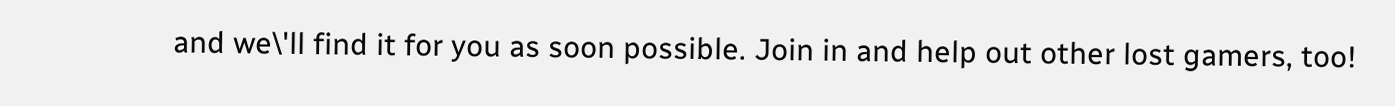and we\'ll find it for you as soon possible. Join in and help out other lost gamers, too!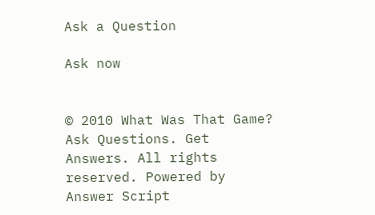Ask a Question

Ask now


© 2010 What Was That Game? Ask Questions. Get Answers. All rights reserved. Powered by Answer Script